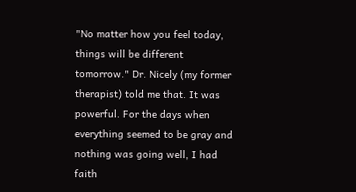"No matter how you feel today, things will be different tomorrow." Dr. Nicely (my former therapist) told me that. It was powerful. For the days when everything seemed to be gray and nothing was going well, I had faith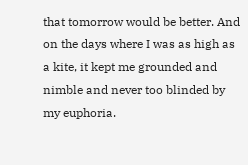that tomorrow would be better. And on the days where I was as high as a kite, it kept me grounded and nimble and never too blinded by my euphoria.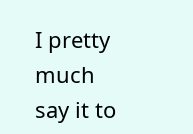I pretty much say it to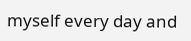myself every day and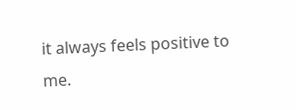it always feels positive to me.